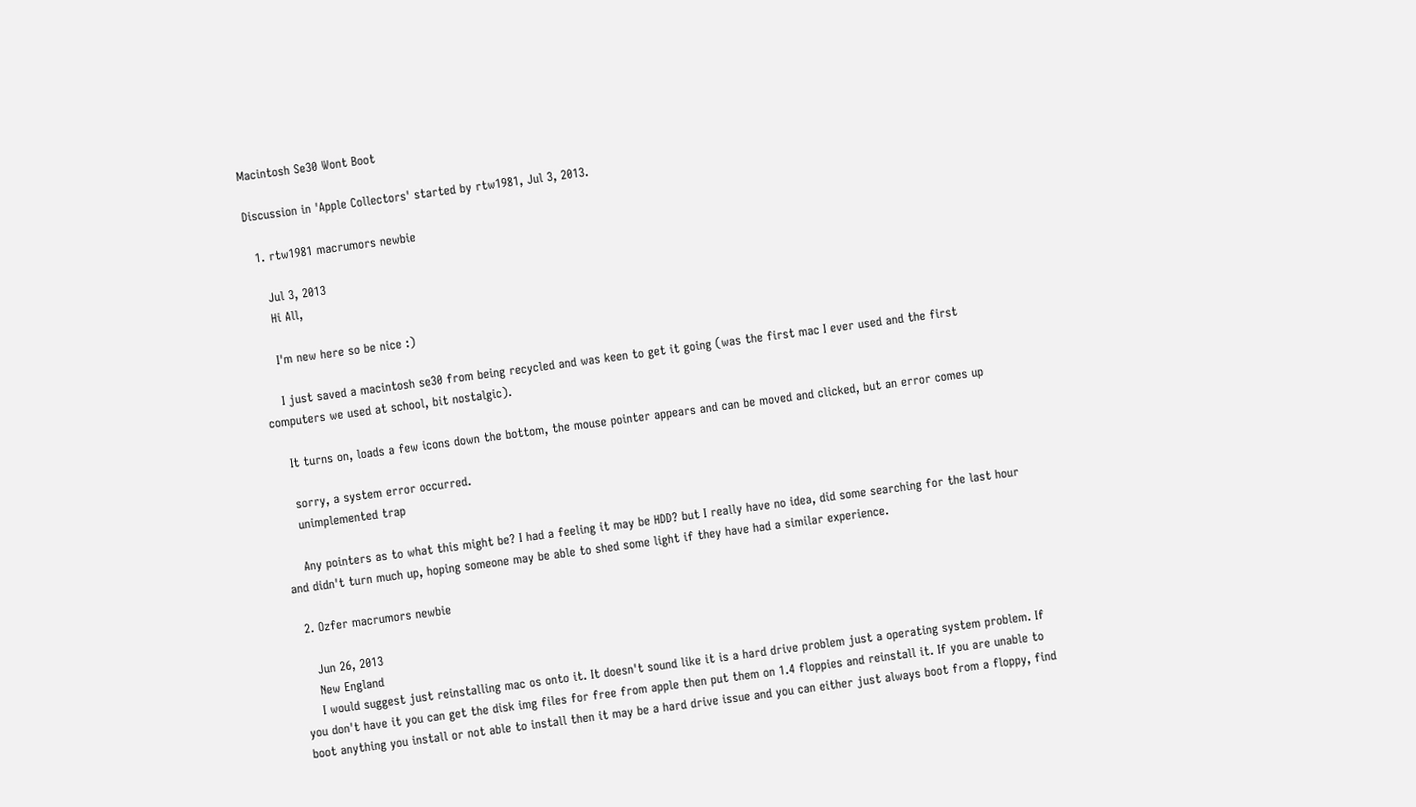Macintosh Se30 Wont Boot

Discussion in 'Apple Collectors' started by rtw1981, Jul 3, 2013.

  1. rtw1981 macrumors newbie

    Jul 3, 2013
    Hi All,

    I'm new here so be nice :)

    I just saved a macintosh se30 from being recycled and was keen to get it going (was the first mac I ever used and the first computers we used at school, bit nostalgic).

    It turns on, loads a few icons down the bottom, the mouse pointer appears and can be moved and clicked, but an error comes up

    sorry, a system error occurred.
    unimplemented trap

    Any pointers as to what this might be? I had a feeling it may be HDD? but I really have no idea, did some searching for the last hour and didn't turn much up, hoping someone may be able to shed some light if they have had a similar experience.

  2. Ozfer macrumors newbie

    Jun 26, 2013
    New England
    I would suggest just reinstalling mac os onto it. It doesn't sound like it is a hard drive problem just a operating system problem. If you don't have it you can get the disk img files for free from apple then put them on 1.4 floppies and reinstall it. If you are unable to boot anything you install or not able to install then it may be a hard drive issue and you can either just always boot from a floppy, find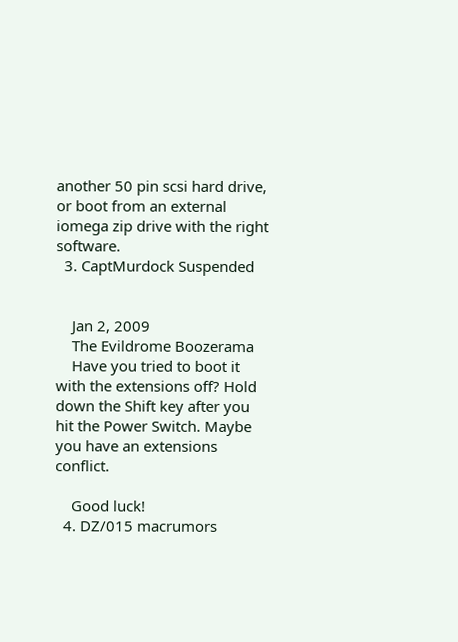another 50 pin scsi hard drive, or boot from an external iomega zip drive with the right software.
  3. CaptMurdock Suspended


    Jan 2, 2009
    The Evildrome Boozerama
    Have you tried to boot it with the extensions off? Hold down the Shift key after you hit the Power Switch. Maybe you have an extensions conflict.

    Good luck!
  4. DZ/015 macrumors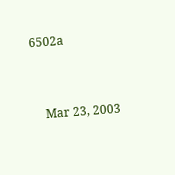6502a


    Mar 23, 2003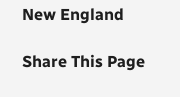New England

Share This Page